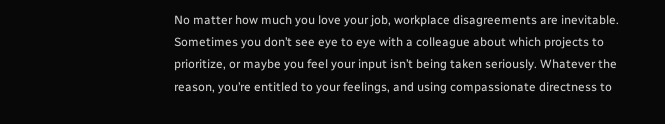No matter how much you love your job, workplace disagreements are inevitable. Sometimes you don’t see eye to eye with a colleague about which projects to prioritize, or maybe you feel your input isn’t being taken seriously. Whatever the reason, you’re entitled to your feelings, and using compassionate directness to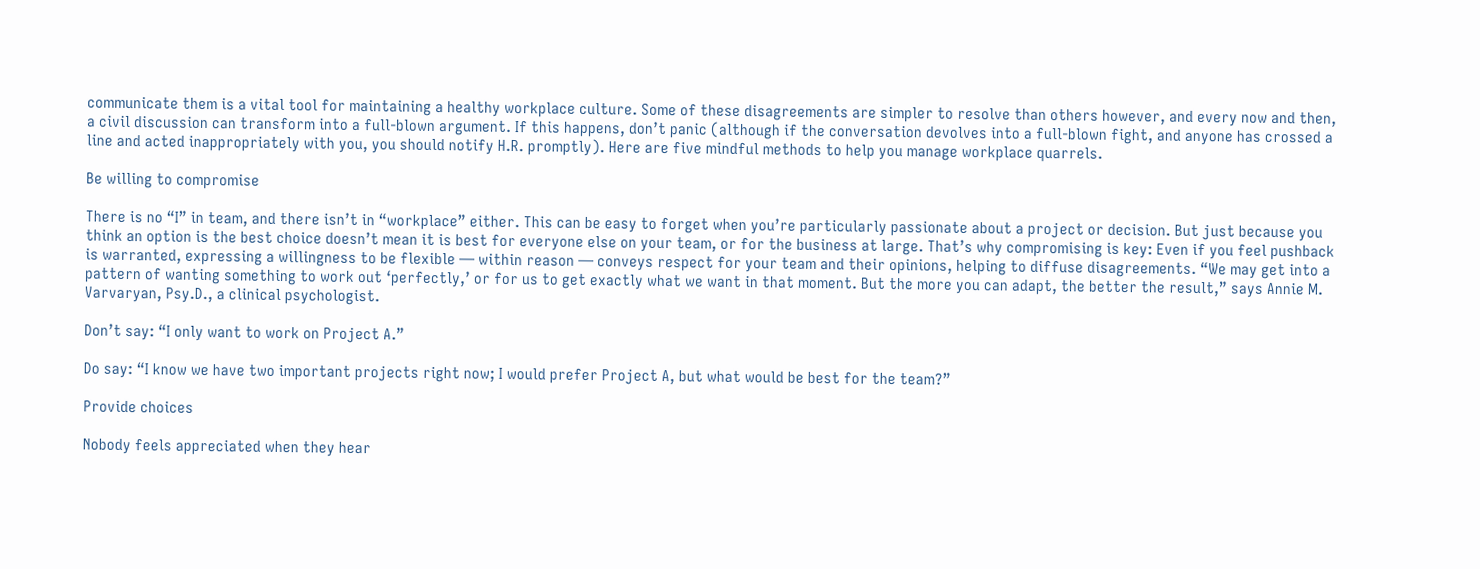communicate them is a vital tool for maintaining a healthy workplace culture. Some of these disagreements are simpler to resolve than others however, and every now and then, a civil discussion can transform into a full-blown argument. If this happens, don’t panic (although if the conversation devolves into a full-blown fight, and anyone has crossed a line and acted inappropriately with you, you should notify H.R. promptly). Here are five mindful methods to help you manage workplace quarrels.

Be willing to compromise

There is no “I” in team, and there isn’t in “workplace” either. This can be easy to forget when you’re particularly passionate about a project or decision. But just because you think an option is the best choice doesn’t mean it is best for everyone else on your team, or for the business at large. That’s why compromising is key: Even if you feel pushback is warranted, expressing a willingness to be flexible — within reason — conveys respect for your team and their opinions, helping to diffuse disagreements. “We may get into a pattern of wanting something to work out ‘perfectly,’ or for us to get exactly what we want in that moment. But the more you can adapt, the better the result,” says Annie M. Varvaryan, Psy.D., a clinical psychologist.

Don’t say: “I only want to work on Project A.”

Do say: “I know we have two important projects right now; I would prefer Project A, but what would be best for the team?”

Provide choices

Nobody feels appreciated when they hear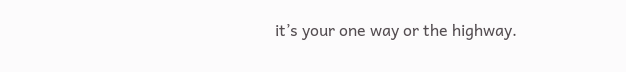it’s your one way or the highway.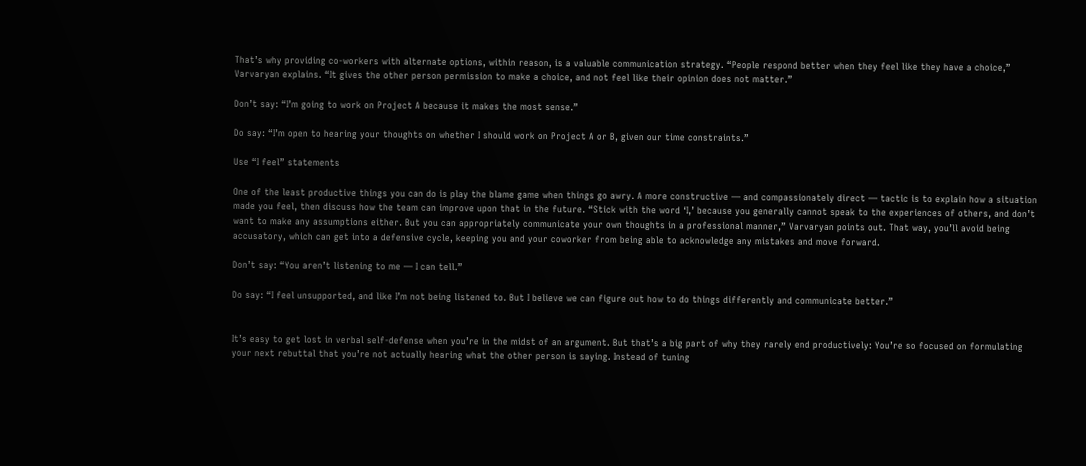That’s why providing co-workers with alternate options, within reason, is a valuable communication strategy. “People respond better when they feel like they have a choice,” Varvaryan explains. “It gives the other person permission to make a choice, and not feel like their opinion does not matter.”

Don’t say: “I’m going to work on Project A because it makes the most sense.”

Do say: “I’m open to hearing your thoughts on whether I should work on Project A or B, given our time constraints.”

Use “I feel” statements

One of the least productive things you can do is play the blame game when things go awry. A more constructive — and compassionately direct — tactic is to explain how a situation made you feel, then discuss how the team can improve upon that in the future. “Stick with the word ‘I,’ because you generally cannot speak to the experiences of others, and don’t want to make any assumptions either. But you can appropriately communicate your own thoughts in a professional manner,” Varvaryan points out. That way, you’ll avoid being accusatory, which can get into a defensive cycle, keeping you and your coworker from being able to acknowledge any mistakes and move forward.

Don’t say: “You aren’t listening to me — I can tell.”

Do say: “I feel unsupported, and like I’m not being listened to. But I believe we can figure out how to do things differently and communicate better.”


It’s easy to get lost in verbal self-defense when you’re in the midst of an argument. But that’s a big part of why they rarely end productively: You’re so focused on formulating your next rebuttal that you’re not actually hearing what the other person is saying. Instead of tuning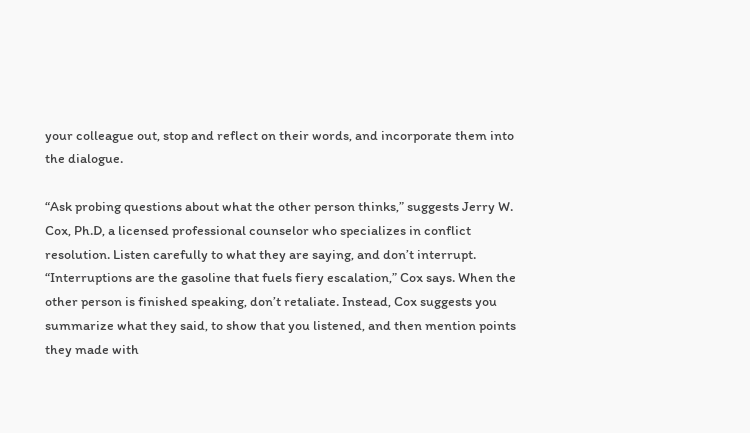your colleague out, stop and reflect on their words, and incorporate them into the dialogue.

“Ask probing questions about what the other person thinks,” suggests Jerry W. Cox, Ph.D, a licensed professional counselor who specializes in conflict resolution. Listen carefully to what they are saying, and don’t interrupt. “Interruptions are the gasoline that fuels fiery escalation,” Cox says. When the other person is finished speaking, don’t retaliate. Instead, Cox suggests you summarize what they said, to show that you listened, and then mention points they made with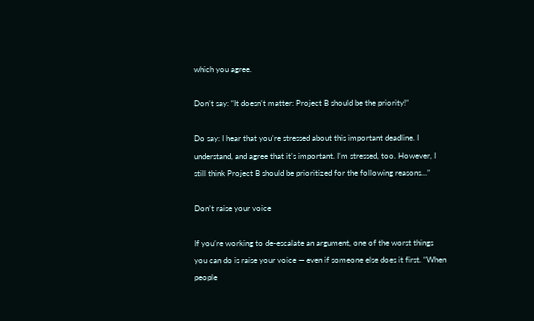which you agree.

Don’t say: “It doesn’t matter: Project B should be the priority!”

Do say: I hear that you’re stressed about this important deadline. I understand, and agree that it’s important. I’m stressed, too. However, I still think Project B should be prioritized for the following reasons…”

Don’t raise your voice

If you’re working to de-escalate an argument, one of the worst things you can do is raise your voice — even if someone else does it first. “When people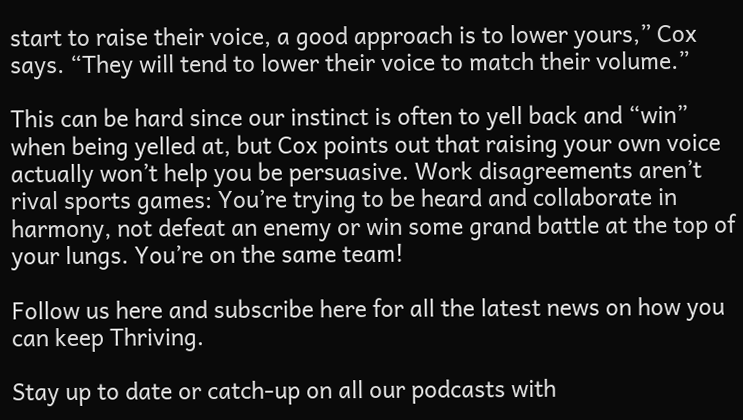start to raise their voice, a good approach is to lower yours,” Cox says. “They will tend to lower their voice to match their volume.”

This can be hard since our instinct is often to yell back and “win” when being yelled at, but Cox points out that raising your own voice actually won’t help you be persuasive. Work disagreements aren’t rival sports games: You’re trying to be heard and collaborate in harmony, not defeat an enemy or win some grand battle at the top of your lungs. You’re on the same team!

Follow us here and subscribe here for all the latest news on how you can keep Thriving.

Stay up to date or catch-up on all our podcasts with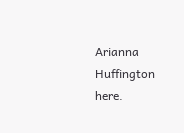Arianna Huffington here.